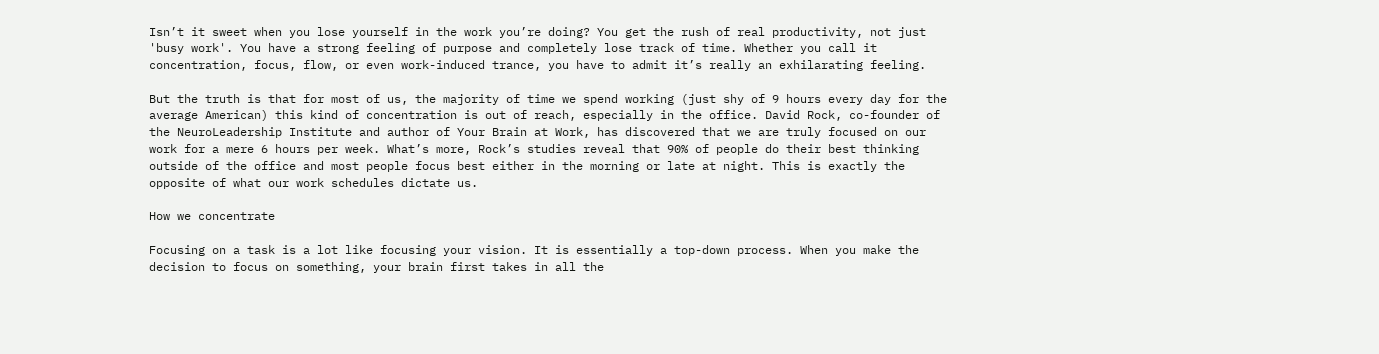Isn’t it sweet when you lose yourself in the work you’re doing? You get the rush of real productivity, not just 'busy work'. You have a strong feeling of purpose and completely lose track of time. Whether you call it concentration, focus, flow, or even work-induced trance, you have to admit it’s really an exhilarating feeling.

But the truth is that for most of us, the majority of time we spend working (just shy of 9 hours every day for the average American) this kind of concentration is out of reach, especially in the office. David Rock, co-founder of the NeuroLeadership Institute and author of Your Brain at Work, has discovered that we are truly focused on our work for a mere 6 hours per week. What’s more, Rock’s studies reveal that 90% of people do their best thinking outside of the office and most people focus best either in the morning or late at night. This is exactly the opposite of what our work schedules dictate us.

How we concentrate

Focusing on a task is a lot like focusing your vision. It is essentially a top-down process. When you make the decision to focus on something, your brain first takes in all the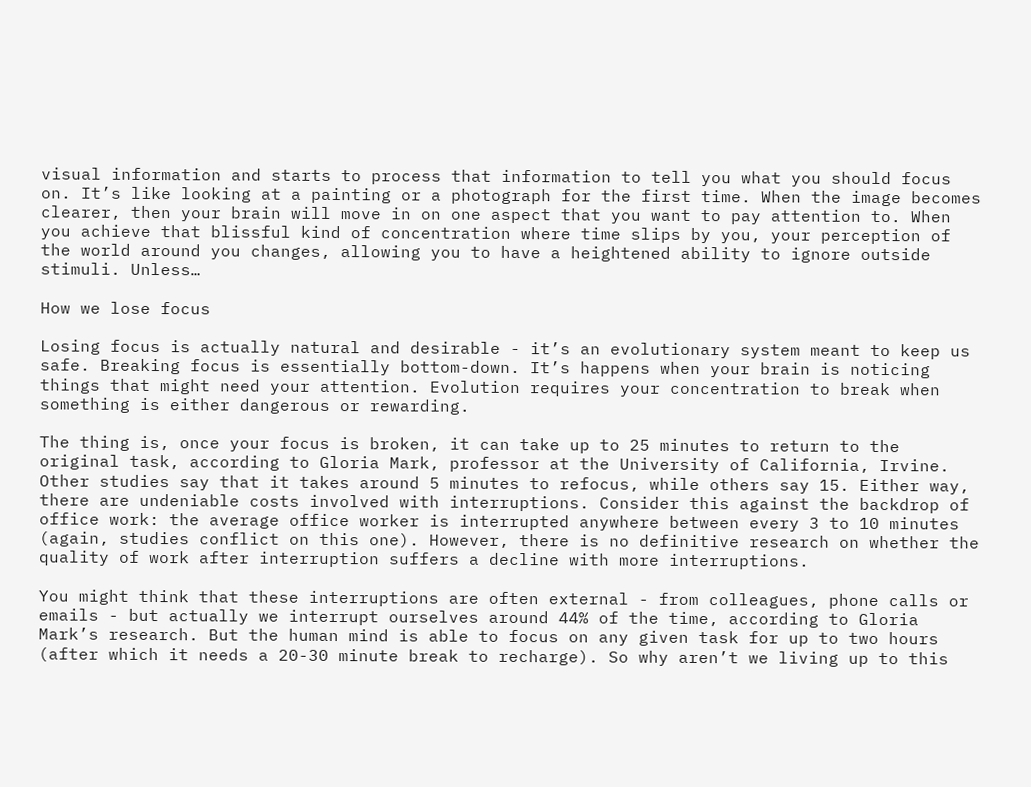visual information and starts to process that information to tell you what you should focus on. It’s like looking at a painting or a photograph for the first time. When the image becomes clearer, then your brain will move in on one aspect that you want to pay attention to. When you achieve that blissful kind of concentration where time slips by you, your perception of the world around you changes, allowing you to have a heightened ability to ignore outside stimuli. Unless…

How we lose focus

Losing focus is actually natural and desirable - it’s an evolutionary system meant to keep us safe. Breaking focus is essentially bottom-down. It’s happens when your brain is noticing things that might need your attention. Evolution requires your concentration to break when something is either dangerous or rewarding.

The thing is, once your focus is broken, it can take up to 25 minutes to return to the original task, according to Gloria Mark, professor at the University of California, Irvine. Other studies say that it takes around 5 minutes to refocus, while others say 15. Either way, there are undeniable costs involved with interruptions. Consider this against the backdrop of office work: the average office worker is interrupted anywhere between every 3 to 10 minutes (again, studies conflict on this one). However, there is no definitive research on whether the quality of work after interruption suffers a decline with more interruptions.

You might think that these interruptions are often external - from colleagues, phone calls or emails - but actually we interrupt ourselves around 44% of the time, according to Gloria Mark’s research. But the human mind is able to focus on any given task for up to two hours (after which it needs a 20-30 minute break to recharge). So why aren’t we living up to this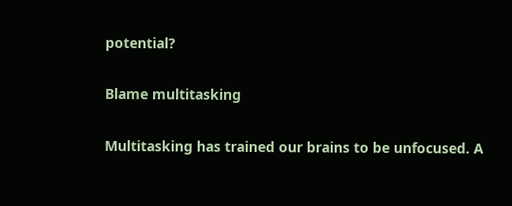potential?

Blame multitasking

Multitasking has trained our brains to be unfocused. A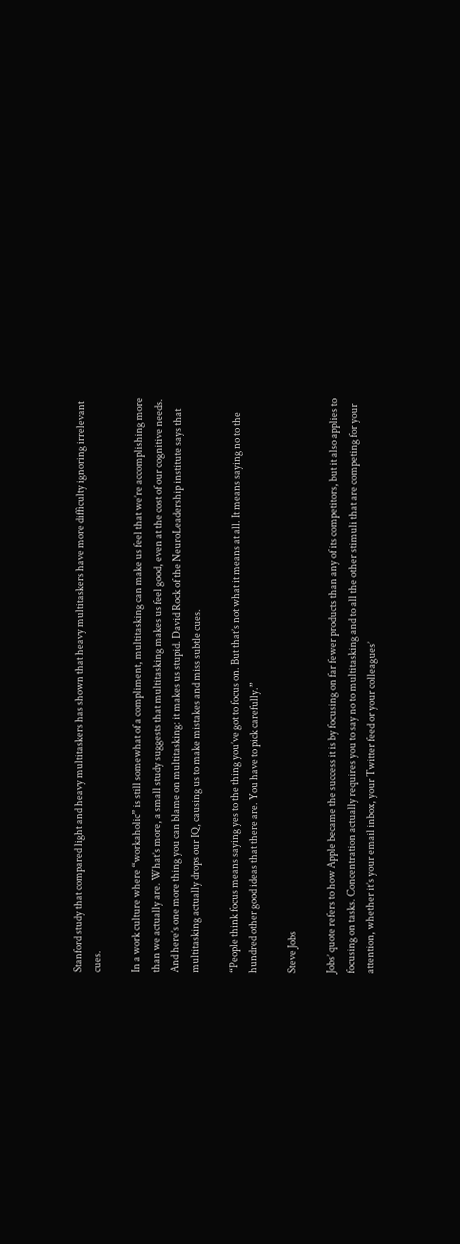Stanford study that compared light and heavy multitaskers has shown that heavy multitaskers have more difficulty ignoring irrelevant cues.

In a work culture where “workaholic” is still somewhat of a compliment, multitasking can make us feel that we’re accomplishing more than we actually are. What’s more, a small study suggests that multitasking makes us feel good, even at the cost of our cognitive needs. And here’s one more thing you can blame on multitasking: it makes us stupid. David Rock of the NeuroLeadership institute says that multitasking actually drops our IQ, causing us to make mistakes and miss subtle cues.

“People think focus means saying yes to the thing you’ve got to focus on. But that’s not what it means at all. It means saying no to the hundred other good ideas that there are. You have to pick carefully.”

Steve Jobs

Jobs’ quote refers to how Apple became the success it is by focusing on far fewer products than any of its competitors, but it also applies to focusing on tasks. Concentration actually requires you to say no to multitasking and to all the other stimuli that are competing for your attention, whether it’s your email inbox, your Twitter feed or your colleagues’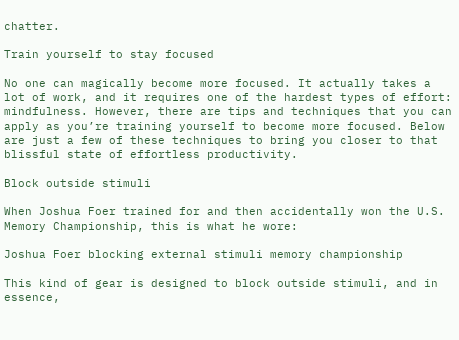chatter.

Train yourself to stay focused

No one can magically become more focused. It actually takes a lot of work, and it requires one of the hardest types of effort: mindfulness. However, there are tips and techniques that you can apply as you’re training yourself to become more focused. Below are just a few of these techniques to bring you closer to that blissful state of effortless productivity.

Block outside stimuli

When Joshua Foer trained for and then accidentally won the U.S. Memory Championship, this is what he wore:

Joshua Foer blocking external stimuli memory championship

This kind of gear is designed to block outside stimuli, and in essence,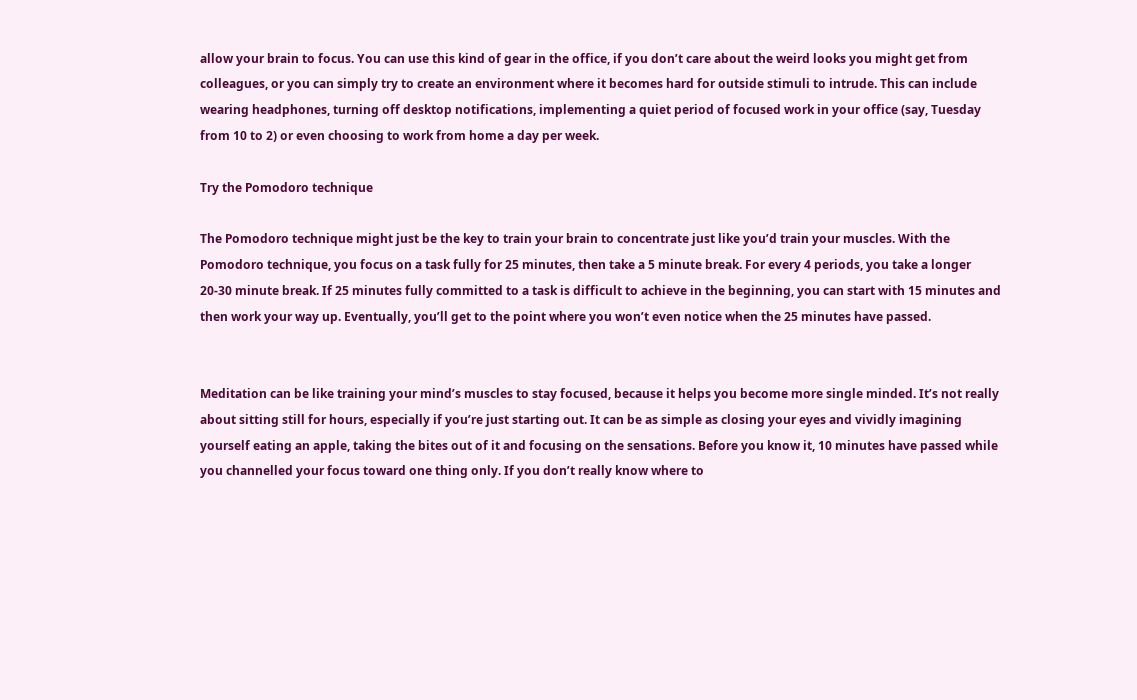allow your brain to focus. You can use this kind of gear in the office, if you don’t care about the weird looks you might get from colleagues, or you can simply try to create an environment where it becomes hard for outside stimuli to intrude. This can include wearing headphones, turning off desktop notifications, implementing a quiet period of focused work in your office (say, Tuesday from 10 to 2) or even choosing to work from home a day per week.

Try the Pomodoro technique

The Pomodoro technique might just be the key to train your brain to concentrate just like you’d train your muscles. With the Pomodoro technique, you focus on a task fully for 25 minutes, then take a 5 minute break. For every 4 periods, you take a longer 20-30 minute break. If 25 minutes fully committed to a task is difficult to achieve in the beginning, you can start with 15 minutes and then work your way up. Eventually, you’ll get to the point where you won’t even notice when the 25 minutes have passed.


Meditation can be like training your mind’s muscles to stay focused, because it helps you become more single minded. It’s not really about sitting still for hours, especially if you’re just starting out. It can be as simple as closing your eyes and vividly imagining yourself eating an apple, taking the bites out of it and focusing on the sensations. Before you know it, 10 minutes have passed while you channelled your focus toward one thing only. If you don’t really know where to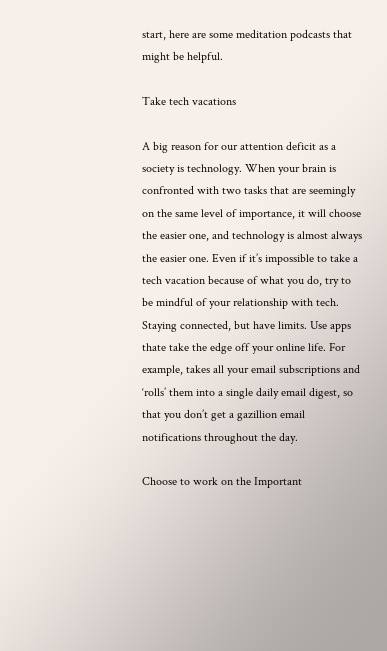start, here are some meditation podcasts that might be helpful.

Take tech vacations

A big reason for our attention deficit as a society is technology. When your brain is confronted with two tasks that are seemingly on the same level of importance, it will choose the easier one, and technology is almost always the easier one. Even if it’s impossible to take a tech vacation because of what you do, try to be mindful of your relationship with tech. Staying connected, but have limits. Use apps thate take the edge off your online life. For example, takes all your email subscriptions and ‘rolls’ them into a single daily email digest, so that you don’t get a gazillion email notifications throughout the day.

Choose to work on the Important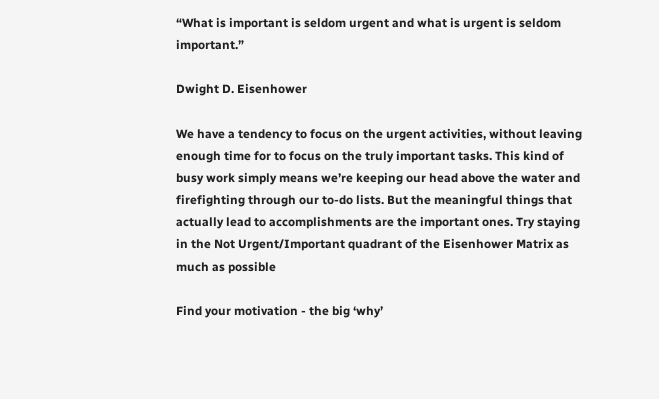“What is important is seldom urgent and what is urgent is seldom important.”

Dwight D. Eisenhower

We have a tendency to focus on the urgent activities, without leaving enough time for to focus on the truly important tasks. This kind of busy work simply means we’re keeping our head above the water and firefighting through our to-do lists. But the meaningful things that actually lead to accomplishments are the important ones. Try staying in the Not Urgent/Important quadrant of the Eisenhower Matrix as much as possible

Find your motivation - the big ‘why’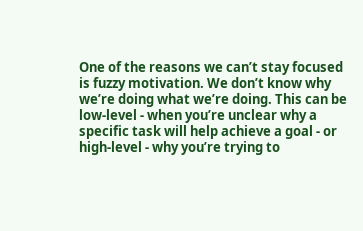One of the reasons we can’t stay focused is fuzzy motivation. We don’t know why we’re doing what we’re doing. This can be low-level - when you’re unclear why a specific task will help achieve a goal - or high-level - why you’re trying to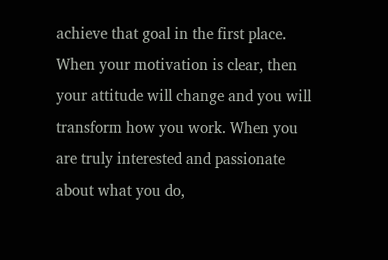achieve that goal in the first place. When your motivation is clear, then your attitude will change and you will transform how you work. When you are truly interested and passionate about what you do,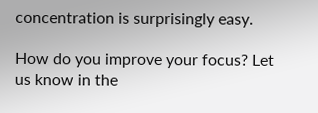concentration is surprisingly easy.

How do you improve your focus? Let us know in the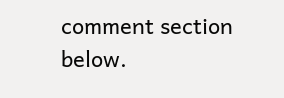comment section below.